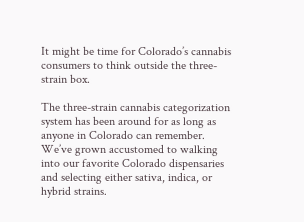It might be time for Colorado’s cannabis consumers to think outside the three-strain box.

The three-strain cannabis categorization system has been around for as long as anyone in Colorado can remember. We’ve grown accustomed to walking into our favorite Colorado dispensaries and selecting either sativa, indica, or hybrid strains.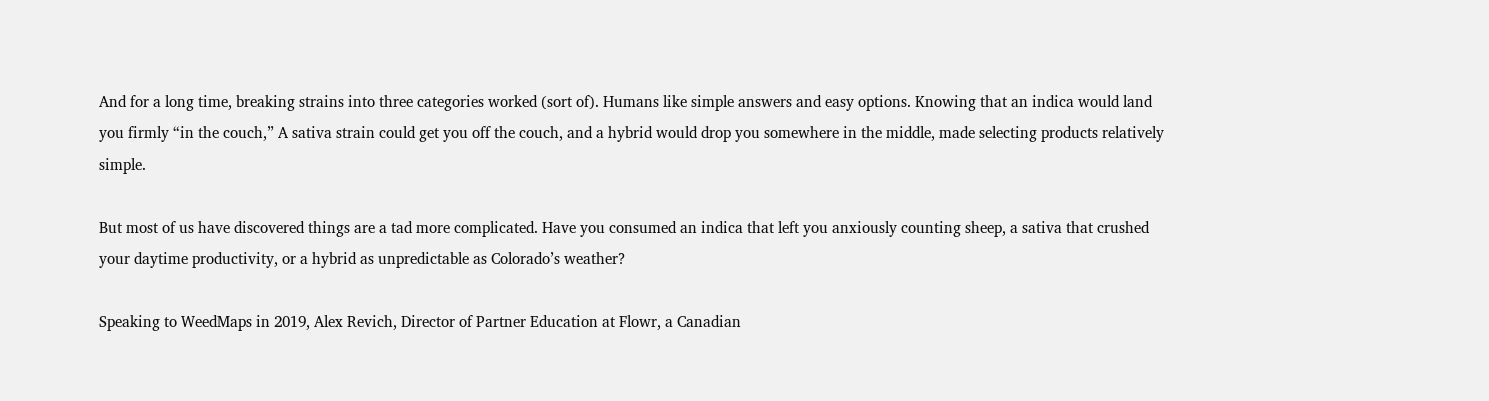And for a long time, breaking strains into three categories worked (sort of). Humans like simple answers and easy options. Knowing that an indica would land you firmly “in the couch,” A sativa strain could get you off the couch, and a hybrid would drop you somewhere in the middle, made selecting products relatively simple.

But most of us have discovered things are a tad more complicated. Have you consumed an indica that left you anxiously counting sheep, a sativa that crushed your daytime productivity, or a hybrid as unpredictable as Colorado’s weather?

Speaking to WeedMaps in 2019, Alex Revich, Director of Partner Education at Flowr, a Canadian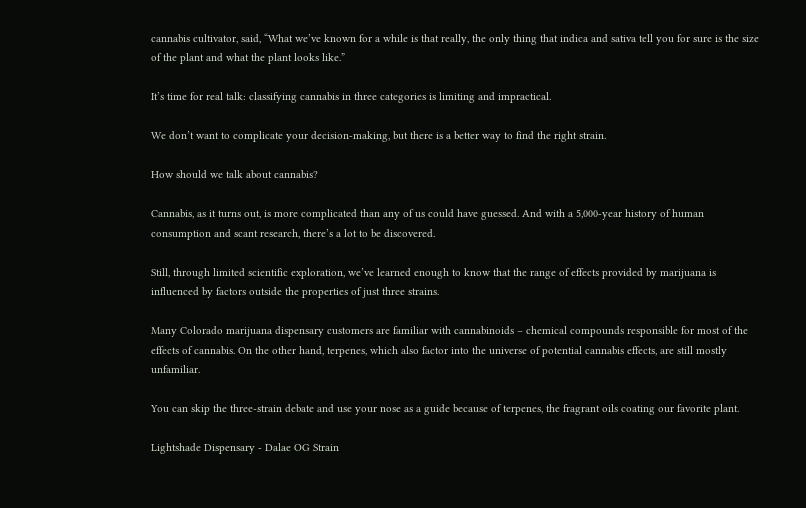cannabis cultivator, said, “What we’ve known for a while is that really, the only thing that indica and sativa tell you for sure is the size of the plant and what the plant looks like.”

It’s time for real talk: classifying cannabis in three categories is limiting and impractical.

We don’t want to complicate your decision-making, but there is a better way to find the right strain.

How should we talk about cannabis?

Cannabis, as it turns out, is more complicated than any of us could have guessed. And with a 5,000-year history of human consumption and scant research, there’s a lot to be discovered.

Still, through limited scientific exploration, we’ve learned enough to know that the range of effects provided by marijuana is influenced by factors outside the properties of just three strains.

Many Colorado marijuana dispensary customers are familiar with cannabinoids – chemical compounds responsible for most of the effects of cannabis. On the other hand, terpenes, which also factor into the universe of potential cannabis effects, are still mostly unfamiliar.

You can skip the three-strain debate and use your nose as a guide because of terpenes, the fragrant oils coating our favorite plant.

Lightshade Dispensary - Dalae OG Strain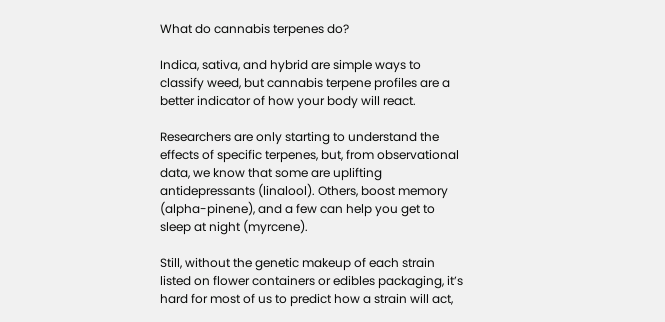What do cannabis terpenes do?

Indica, sativa, and hybrid are simple ways to classify weed, but cannabis terpene profiles are a better indicator of how your body will react.

Researchers are only starting to understand the effects of specific terpenes, but, from observational data, we know that some are uplifting antidepressants (linalool). Others, boost memory (alpha-pinene), and a few can help you get to sleep at night (myrcene).

Still, without the genetic makeup of each strain listed on flower containers or edibles packaging, it’s hard for most of us to predict how a strain will act,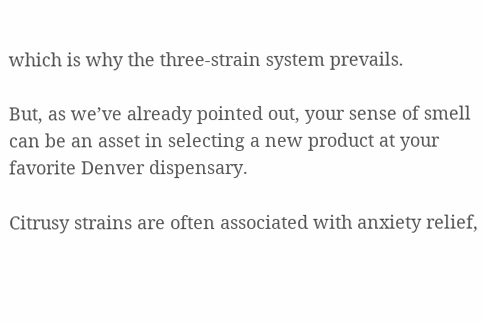which is why the three-strain system prevails.

But, as we’ve already pointed out, your sense of smell can be an asset in selecting a new product at your favorite Denver dispensary.

Citrusy strains are often associated with anxiety relief,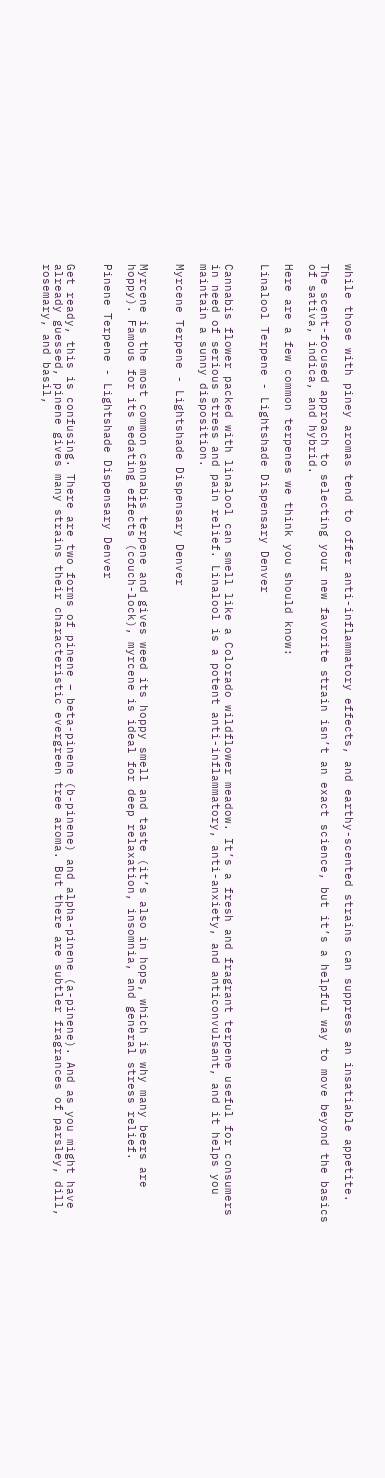while those with piney aromas tend to offer anti-inflammatory effects, and earthy-scented strains can suppress an insatiable appetite.

The scent-focused approach to selecting your new favorite strain isn’t an exact science, but it’s a helpful way to move beyond the basics of sativa, indica, and hybrid.

Here are a few common terpenes we think you should know:

Linalool Terpene - Lightshade Dispensary Denver


Cannabis flower packed with linalool can smell like a Colorado wildflower meadow. It’s a fresh and fragrant terpene useful for consumers in need of serious stress and pain relief. Linalool is a potent anti-inflammatory, anti-anxiety, and anticonvulsant, and it helps you maintain a sunny disposition.

Myrcene Terpene - Lightshade Dispensary Denver


Myrcene is the most common cannabis terpene and gives weed its hoppy smell and taste (it’s also in hops, which is why many beers are hoppy). Famous for its sedating effects (couch-lock), myrcene is ideal for deep relaxation, insomnia, and general stress relief.

Pinene Terpene - Lightshade Dispensary Denver


Get ready, this is confusing. There are two forms of pinene – beta-pinene (b-pinene) and alpha-pinene (a-pinene). And as you might have already guessed, pinene gives many strains their characteristic evergreen tree aroma. But there are subtler fragrances of parsley, dill, rosemary, and basil,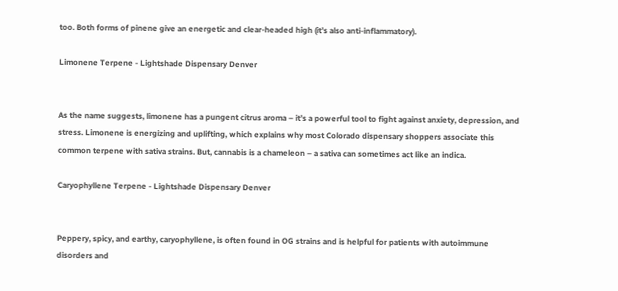too. Both forms of pinene give an energetic and clear-headed high (it’s also anti-inflammatory).

Limonene Terpene - Lightshade Dispensary Denver


As the name suggests, limonene has a pungent citrus aroma – it’s a powerful tool to fight against anxiety, depression, and stress. Limonene is energizing and uplifting, which explains why most Colorado dispensary shoppers associate this common terpene with sativa strains. But, cannabis is a chameleon – a sativa can sometimes act like an indica.

Caryophyllene Terpene - Lightshade Dispensary Denver


Peppery, spicy, and earthy, caryophyllene, is often found in OG strains and is helpful for patients with autoimmune disorders and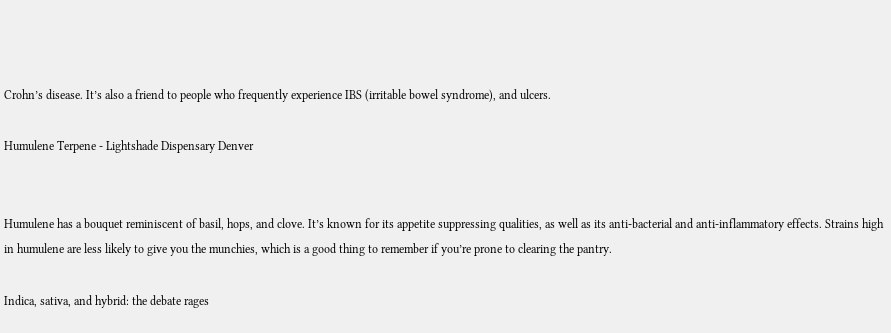Crohn’s disease. It’s also a friend to people who frequently experience IBS (irritable bowel syndrome), and ulcers.

Humulene Terpene - Lightshade Dispensary Denver


Humulene has a bouquet reminiscent of basil, hops, and clove. It’s known for its appetite suppressing qualities, as well as its anti-bacterial and anti-inflammatory effects. Strains high in humulene are less likely to give you the munchies, which is a good thing to remember if you’re prone to clearing the pantry.

Indica, sativa, and hybrid: the debate rages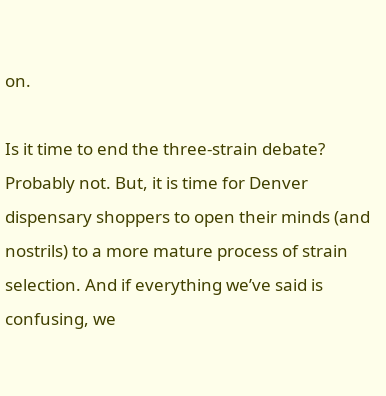on.

Is it time to end the three-strain debate? Probably not. But, it is time for Denver dispensary shoppers to open their minds (and nostrils) to a more mature process of strain selection. And if everything we’ve said is confusing, we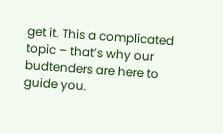get it. This a complicated topic – that’s why our budtenders are here to guide you.